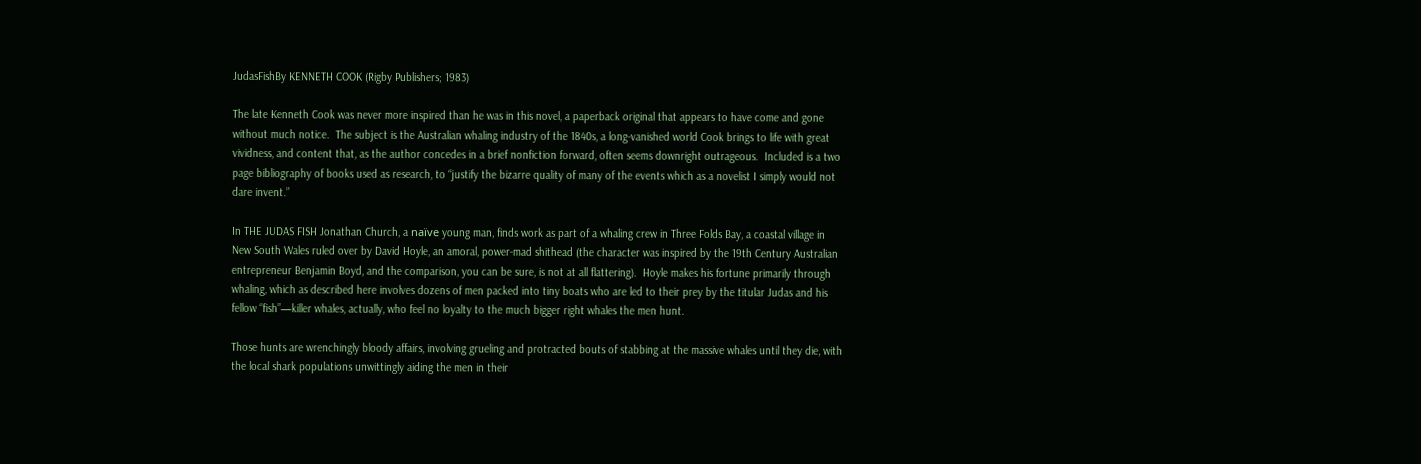JudasFishBy KENNETH COOK (Rigby Publishers; 1983)

The late Kenneth Cook was never more inspired than he was in this novel, a paperback original that appears to have come and gone without much notice.  The subject is the Australian whaling industry of the 1840s, a long-vanished world Cook brings to life with great vividness, and content that, as the author concedes in a brief nonfiction forward, often seems downright outrageous.  Included is a two page bibliography of books used as research, to “justify the bizarre quality of many of the events which as a novelist I simply would not dare invent.”

In THE JUDAS FISH Jonathan Church, a naïve young man, finds work as part of a whaling crew in Three Folds Bay, a coastal village in New South Wales ruled over by David Hoyle, an amoral, power-mad shithead (the character was inspired by the 19th Century Australian entrepreneur Benjamin Boyd, and the comparison, you can be sure, is not at all flattering).  Hoyle makes his fortune primarily through whaling, which as described here involves dozens of men packed into tiny boats who are led to their prey by the titular Judas and his fellow “fish”—killer whales, actually, who feel no loyalty to the much bigger right whales the men hunt.

Those hunts are wrenchingly bloody affairs, involving grueling and protracted bouts of stabbing at the massive whales until they die, with the local shark populations unwittingly aiding the men in their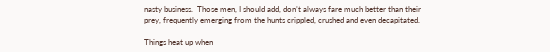nasty business.  Those men, I should add, don’t always fare much better than their prey, frequently emerging from the hunts crippled, crushed and even decapitated.

Things heat up when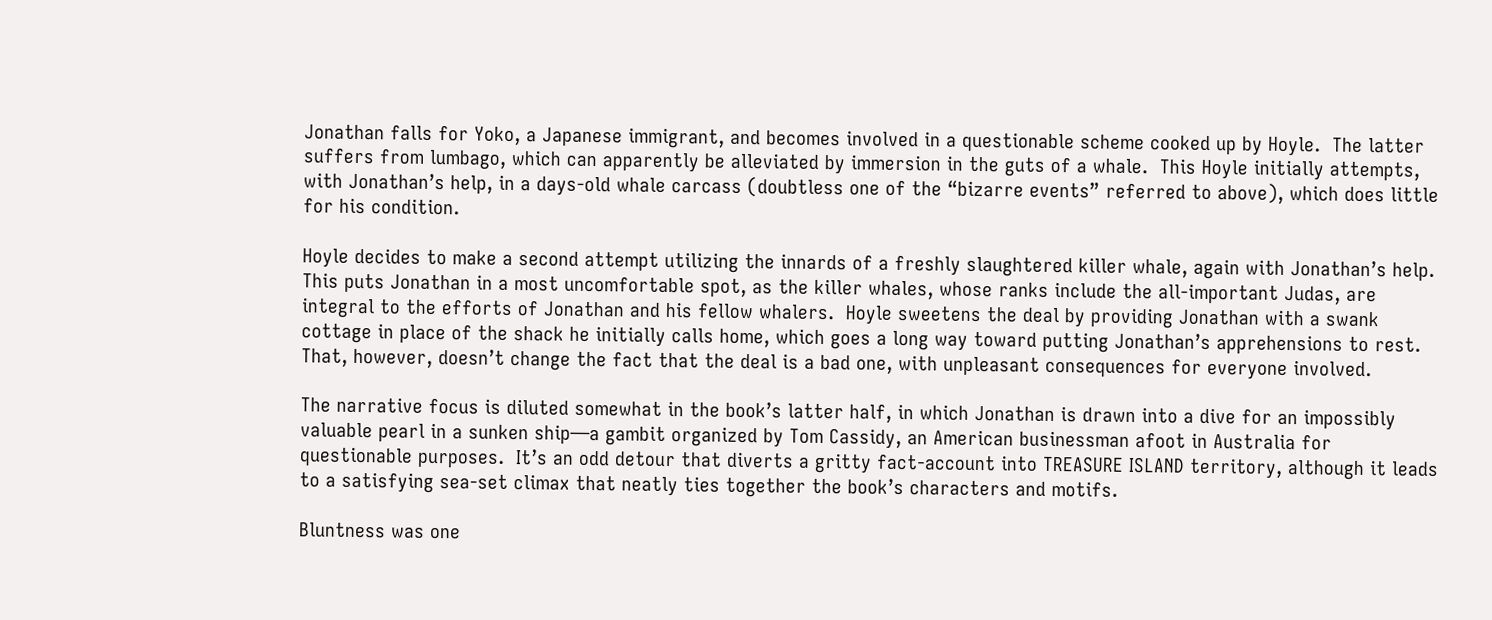Jonathan falls for Yoko, a Japanese immigrant, and becomes involved in a questionable scheme cooked up by Hoyle.  The latter suffers from lumbago, which can apparently be alleviated by immersion in the guts of a whale.  This Hoyle initially attempts, with Jonathan’s help, in a days-old whale carcass (doubtless one of the “bizarre events” referred to above), which does little for his condition.

Hoyle decides to make a second attempt utilizing the innards of a freshly slaughtered killer whale, again with Jonathan’s help.  This puts Jonathan in a most uncomfortable spot, as the killer whales, whose ranks include the all-important Judas, are integral to the efforts of Jonathan and his fellow whalers.  Hoyle sweetens the deal by providing Jonathan with a swank cottage in place of the shack he initially calls home, which goes a long way toward putting Jonathan’s apprehensions to rest.  That, however, doesn’t change the fact that the deal is a bad one, with unpleasant consequences for everyone involved.

The narrative focus is diluted somewhat in the book’s latter half, in which Jonathan is drawn into a dive for an impossibly valuable pearl in a sunken ship—a gambit organized by Tom Cassidy, an American businessman afoot in Australia for questionable purposes.  It’s an odd detour that diverts a gritty fact-account into TREASURE ISLAND territory, although it leads to a satisfying sea-set climax that neatly ties together the book’s characters and motifs.

Bluntness was one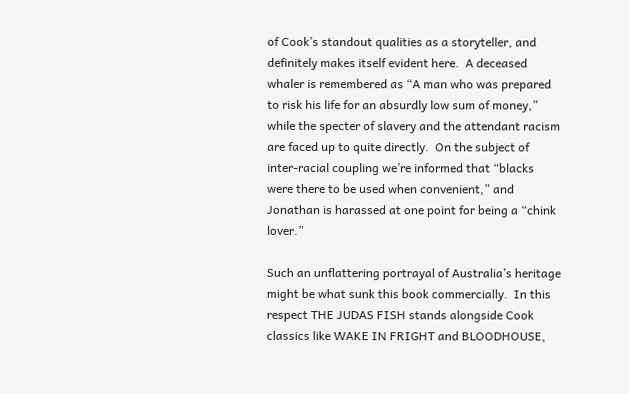of Cook’s standout qualities as a storyteller, and definitely makes itself evident here.  A deceased whaler is remembered as “A man who was prepared to risk his life for an absurdly low sum of money,” while the specter of slavery and the attendant racism are faced up to quite directly.  On the subject of inter-racial coupling we’re informed that “blacks were there to be used when convenient,” and Jonathan is harassed at one point for being a “chink lover.”

Such an unflattering portrayal of Australia’s heritage might be what sunk this book commercially.  In this respect THE JUDAS FISH stands alongside Cook classics like WAKE IN FRIGHT and BLOODHOUSE,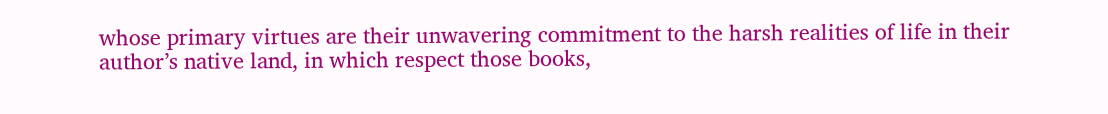whose primary virtues are their unwavering commitment to the harsh realities of life in their author’s native land, in which respect those books,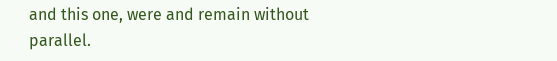and this one, were and remain without parallel.